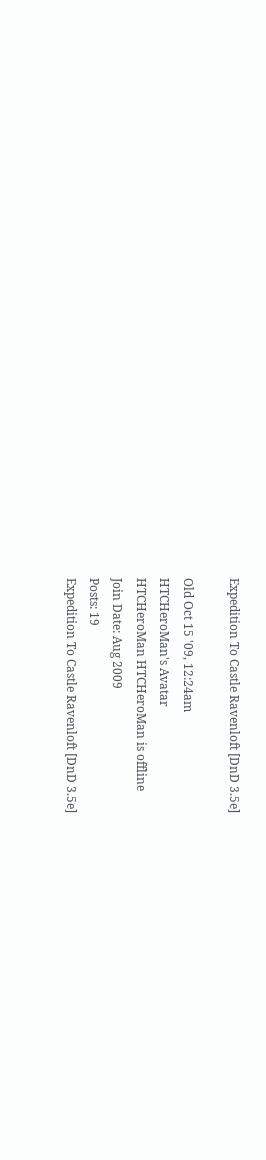Expedition To Castle Ravenloft [DnD 3.5e]

Old Oct 15 '09, 12:24am
HTCHeroMan's Avatar
HTCHeroMan HTCHeroMan is offline
Join Date: Aug 2009
Posts: 19
Expedition To Castle Ravenloft [DnD 3.5e]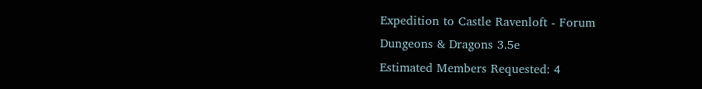Expedition to Castle Ravenloft - Forum
Dungeons & Dragons 3.5e
Estimated Members Requested: 4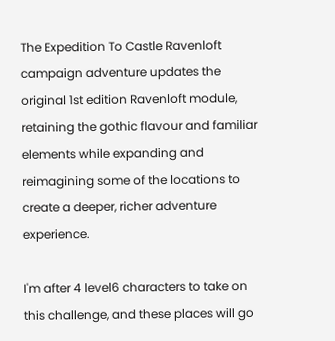The Expedition To Castle Ravenloft campaign adventure updates the original 1st edition Ravenloft module, retaining the gothic flavour and familiar elements while expanding and reimagining some of the locations to create a deeper, richer adventure experience.

I'm after 4 level6 characters to take on this challenge, and these places will go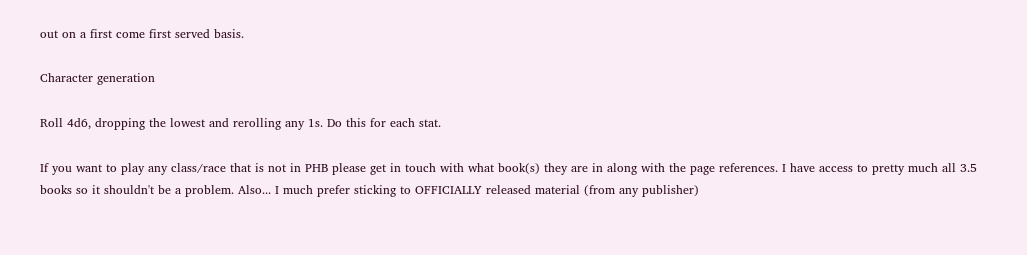out on a first come first served basis.

Character generation

Roll 4d6, dropping the lowest and rerolling any 1s. Do this for each stat.

If you want to play any class/race that is not in PHB please get in touch with what book(s) they are in along with the page references. I have access to pretty much all 3.5 books so it shouldn't be a problem. Also... I much prefer sticking to OFFICIALLY released material (from any publisher)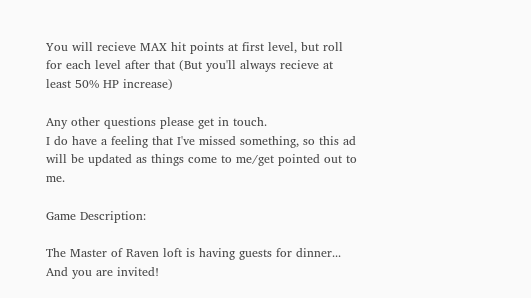You will recieve MAX hit points at first level, but roll for each level after that (But you'll always recieve at least 50% HP increase)

Any other questions please get in touch.
I do have a feeling that I've missed something, so this ad will be updated as things come to me/get pointed out to me.

Game Description:

The Master of Raven loft is having guests for dinner... And you are invited!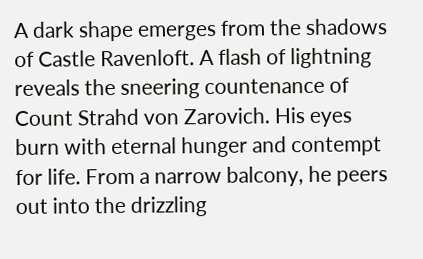A dark shape emerges from the shadows of Castle Ravenloft. A flash of lightning reveals the sneering countenance of Count Strahd von Zarovich. His eyes burn with eternal hunger and contempt for life. From a narrow balcony, he peers out into the drizzling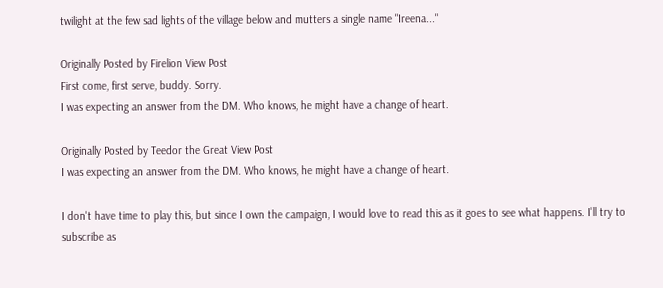twilight at the few sad lights of the village below and mutters a single name "Ireena..."

Originally Posted by Firelion View Post
First come, first serve, buddy. Sorry.
I was expecting an answer from the DM. Who knows, he might have a change of heart.

Originally Posted by Teedor the Great View Post
I was expecting an answer from the DM. Who knows, he might have a change of heart.

I don't have time to play this, but since I own the campaign, I would love to read this as it goes to see what happens. I'll try to subscribe as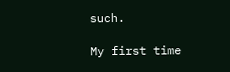such.

My first time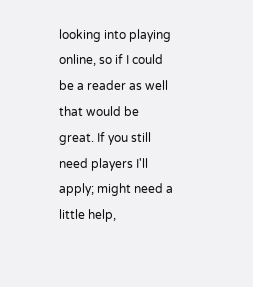looking into playing online, so if I could be a reader as well that would be great. If you still need players I'll apply; might need a little help,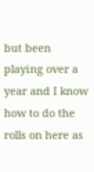but been playing over a year and I know how to do the rolls on here as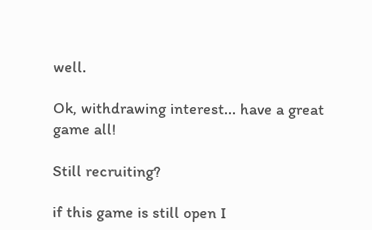well.

Ok, withdrawing interest... have a great game all!

Still recruiting?

if this game is still open I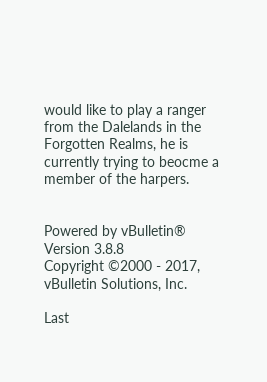would like to play a ranger from the Dalelands in the Forgotten Realms, he is currently trying to beocme a member of the harpers.


Powered by vBulletin® Version 3.8.8
Copyright ©2000 - 2017, vBulletin Solutions, Inc.

Last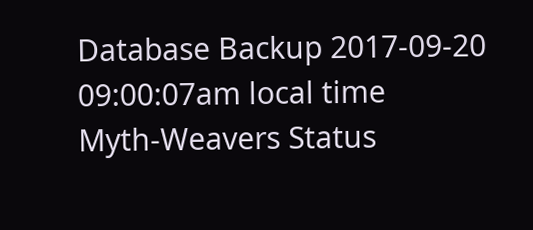Database Backup 2017-09-20 09:00:07am local time
Myth-Weavers Status